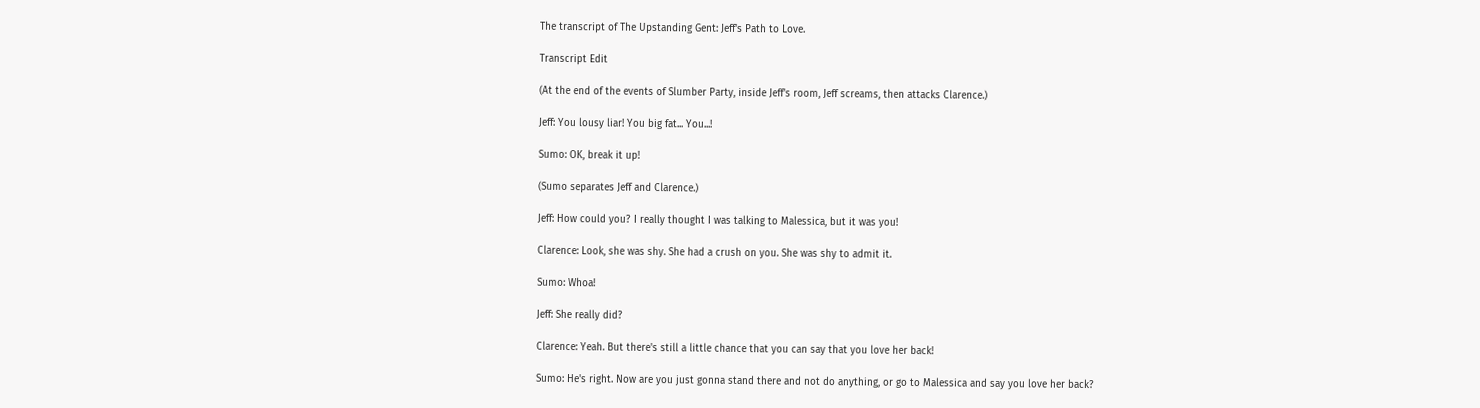The transcript of The Upstanding Gent: Jeff's Path to Love.

Transcript Edit

(At the end of the events of Slumber Party, inside Jeff's room, Jeff screams, then attacks Clarence.)

Jeff: You lousy liar! You big fat... You...!

Sumo: OK, break it up!

(Sumo separates Jeff and Clarence.)

Jeff: How could you? I really thought I was talking to Malessica, but it was you!

Clarence: Look, she was shy. She had a crush on you. She was shy to admit it.

Sumo: Whoa!

Jeff: She really did?

Clarence: Yeah. But there's still a little chance that you can say that you love her back!

Sumo: He's right. Now are you just gonna stand there and not do anything, or go to Malessica and say you love her back?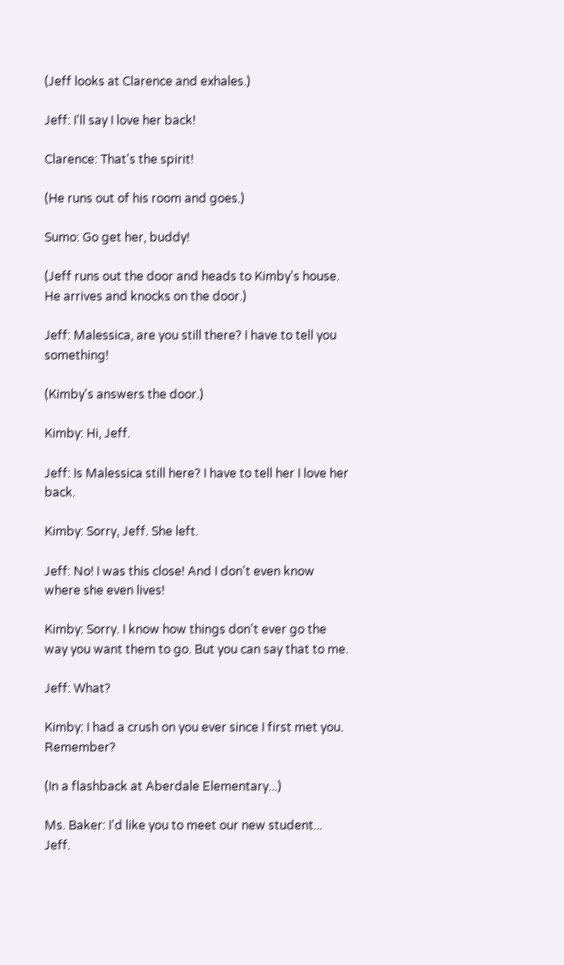(Jeff looks at Clarence and exhales.)

Jeff: I'll say I love her back!

Clarence: That's the spirit!

(He runs out of his room and goes.)

Sumo: Go get her, buddy!

(Jeff runs out the door and heads to Kimby's house. He arrives and knocks on the door.)

Jeff: Malessica, are you still there? I have to tell you something!

(Kimby's answers the door.)

Kimby: Hi, Jeff.

Jeff: Is Malessica still here? I have to tell her I love her back.

Kimby: Sorry, Jeff. She left.

Jeff: No! I was this close! And I don't even know where she even lives!

Kimby: Sorry. I know how things don't ever go the way you want them to go. But you can say that to me.

Jeff: What?

Kimby: I had a crush on you ever since I first met you. Remember?

(In a flashback at Aberdale Elementary...)

Ms. Baker: I'd like you to meet our new student... Jeff.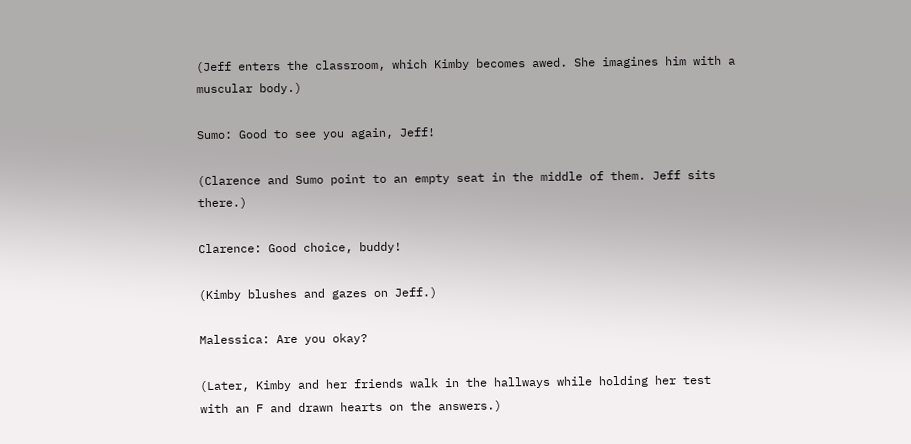(Jeff enters the classroom, which Kimby becomes awed. She imagines him with a muscular body.)

Sumo: Good to see you again, Jeff!

(Clarence and Sumo point to an empty seat in the middle of them. Jeff sits there.)

Clarence: Good choice, buddy!

(Kimby blushes and gazes on Jeff.)

Malessica: Are you okay?

(Later, Kimby and her friends walk in the hallways while holding her test with an F and drawn hearts on the answers.)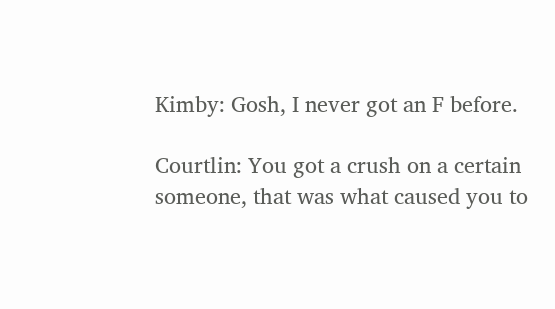Kimby: Gosh, I never got an F before.

Courtlin: You got a crush on a certain someone, that was what caused you to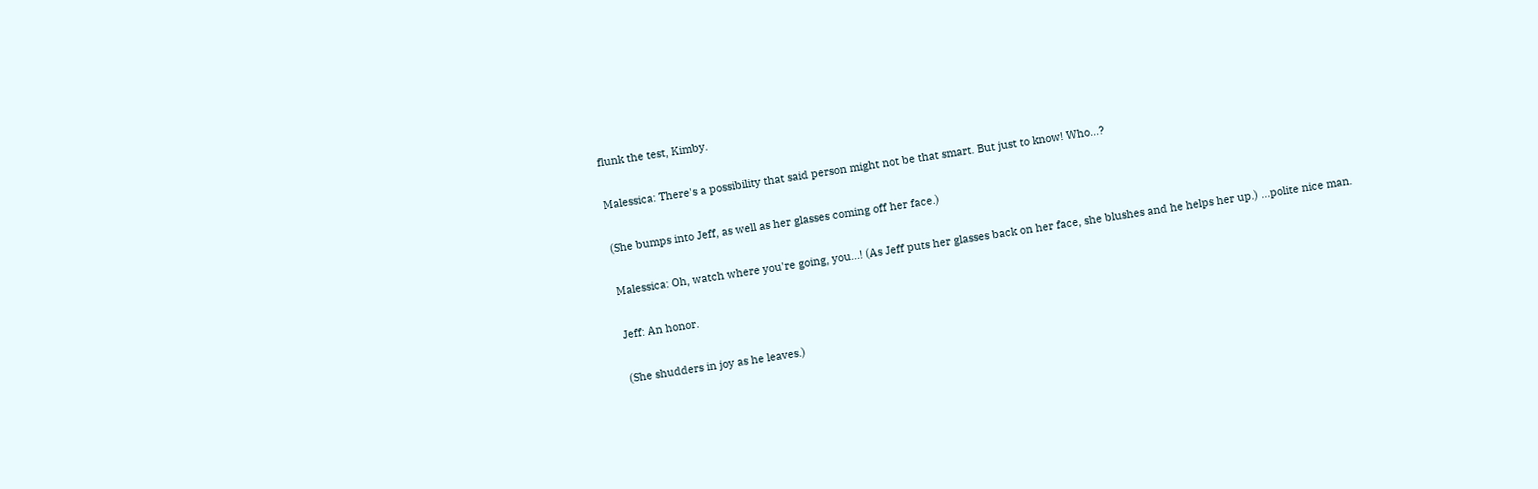flunk the test, Kimby.

Malessica: There's a possibility that said person might not be that smart. But just to know! Who...?

(She bumps into Jeff, as well as her glasses coming off her face.)

Malessica: Oh, watch where you're going, you...! (As Jeff puts her glasses back on her face, she blushes and he helps her up.) ...polite nice man.

Jeff: An honor.

(She shudders in joy as he leaves.)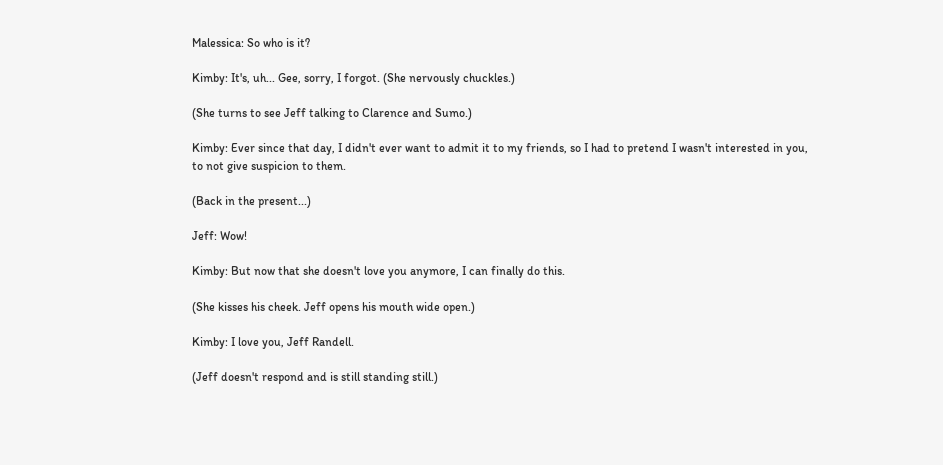Malessica: So who is it?

Kimby: It's, uh... Gee, sorry, I forgot. (She nervously chuckles.)

(She turns to see Jeff talking to Clarence and Sumo.)

Kimby: Ever since that day, I didn't ever want to admit it to my friends, so I had to pretend I wasn't interested in you, to not give suspicion to them.

(Back in the present...)

Jeff: Wow!

Kimby: But now that she doesn't love you anymore, I can finally do this.

(She kisses his cheek. Jeff opens his mouth wide open.)

Kimby: I love you, Jeff Randell.

(Jeff doesn't respond and is still standing still.)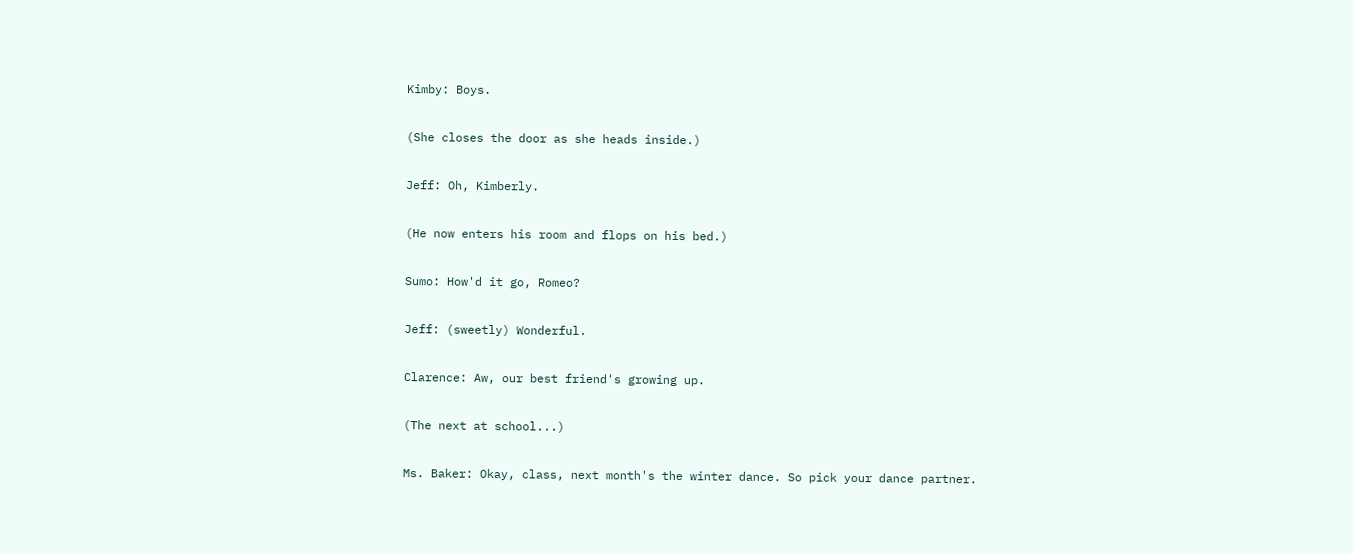Kimby: Boys.

(She closes the door as she heads inside.)

Jeff: Oh, Kimberly.

(He now enters his room and flops on his bed.)

Sumo: How'd it go, Romeo?

Jeff: (sweetly) Wonderful.

Clarence: Aw, our best friend's growing up.

(The next at school...)

Ms. Baker: Okay, class, next month's the winter dance. So pick your dance partner.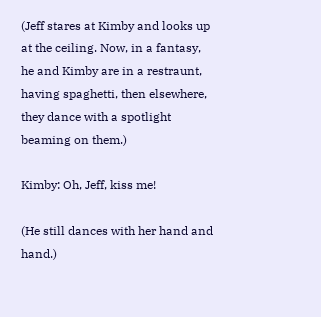(Jeff stares at Kimby and looks up at the ceiling. Now, in a fantasy, he and Kimby are in a restraunt, having spaghetti, then elsewhere, they dance with a spotlight beaming on them.)

Kimby: Oh, Jeff, kiss me!

(He still dances with her hand and hand.)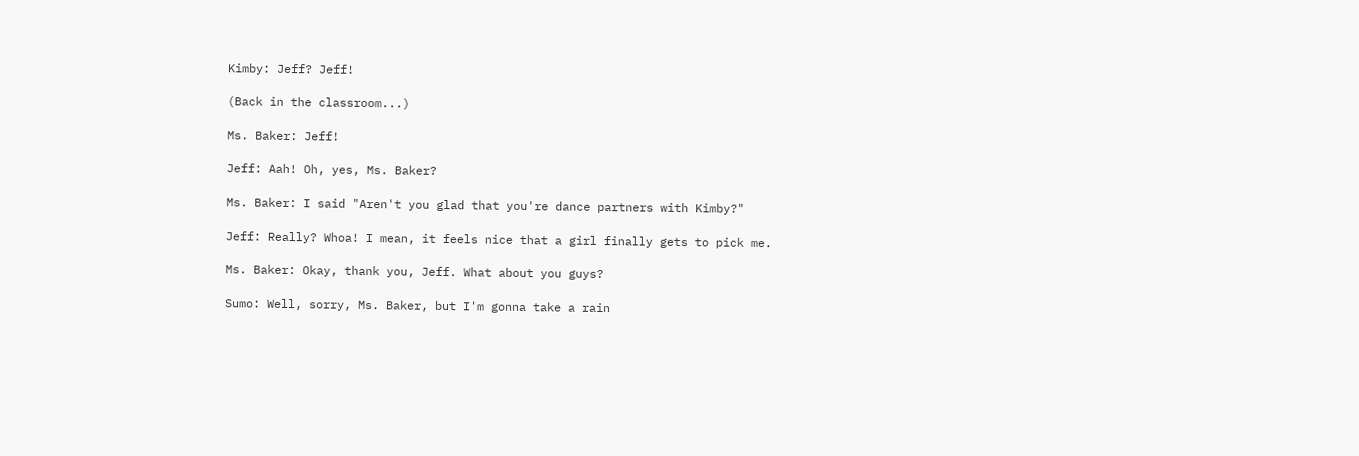Kimby: Jeff? Jeff!

(Back in the classroom...)

Ms. Baker: Jeff!

Jeff: Aah! Oh, yes, Ms. Baker?

Ms. Baker: I said "Aren't you glad that you're dance partners with Kimby?"

Jeff: Really? Whoa! I mean, it feels nice that a girl finally gets to pick me.

Ms. Baker: Okay, thank you, Jeff. What about you guys?

Sumo: Well, sorry, Ms. Baker, but I'm gonna take a rain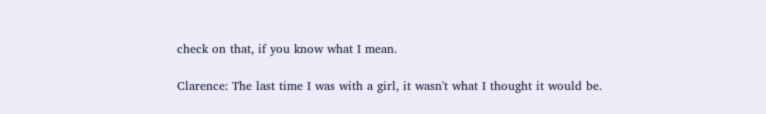check on that, if you know what I mean.

Clarence: The last time I was with a girl, it wasn't what I thought it would be.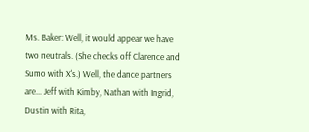Ms. Baker: Well, it would appear we have two neutrals. (She checks off Clarence and Sumo with X's.) Well, the dance partners are... Jeff with Kimby, Nathan with Ingrid, Dustin with Rita,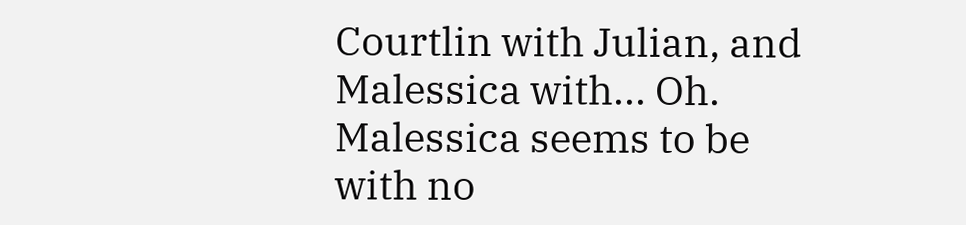Courtlin with Julian, and Malessica with... Oh. Malessica seems to be with no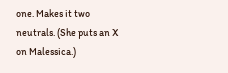one. Makes it two neutrals. (She puts an X on Malessica.)